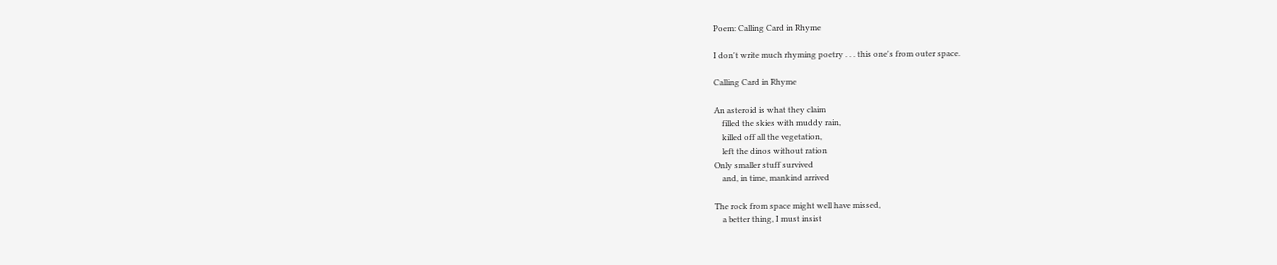Poem: Calling Card in Rhyme

I don't write much rhyming poetry . . . this one's from outer space.

Calling Card in Rhyme

An asteroid is what they claim
    filled the skies with muddy rain,
    killed off all the vegetation,
    left the dinos without ration
Only smaller stuff survived
    and, in time, mankind arrived

The rock from space might well have missed,
    a better thing, I must insist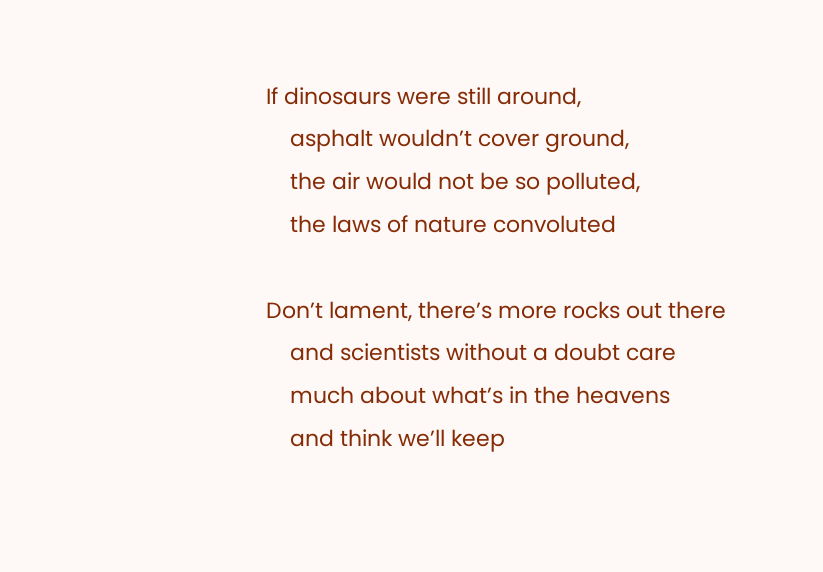If dinosaurs were still around,
    asphalt wouldn’t cover ground,
    the air would not be so polluted,
    the laws of nature convoluted

Don’t lament, there’s more rocks out there
    and scientists without a doubt care
    much about what’s in the heavens
    and think we’ll keep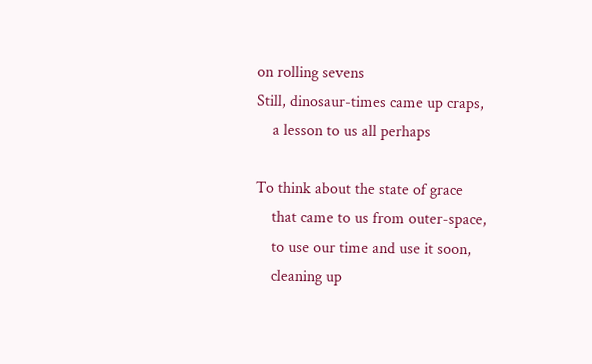on rolling sevens
Still, dinosaur-times came up craps,
    a lesson to us all perhaps

To think about the state of grace
    that came to us from outer-space,
    to use our time and use it soon,
    cleaning up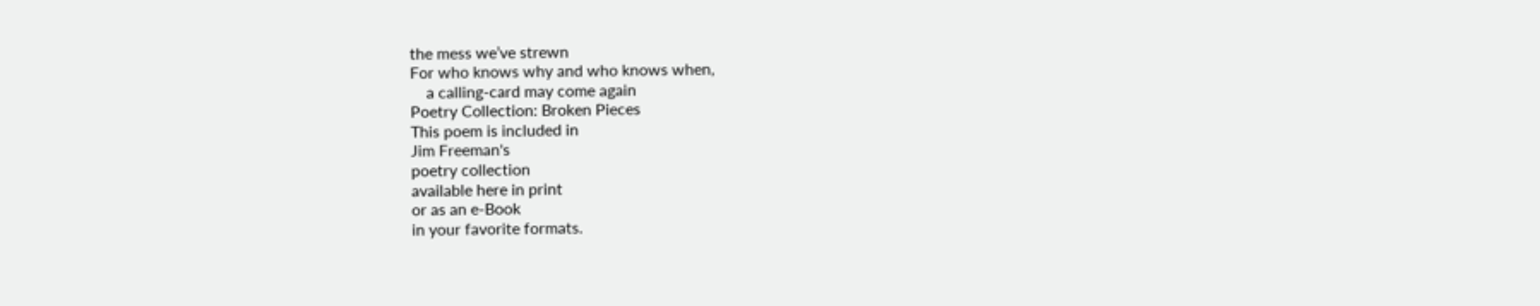the mess we’ve strewn
For who knows why and who knows when,
    a calling-card may come again
Poetry Collection: Broken Pieces
This poem is included in
Jim Freeman's
poetry collection
available here in print
or as an e-Book
in your favorite formats.